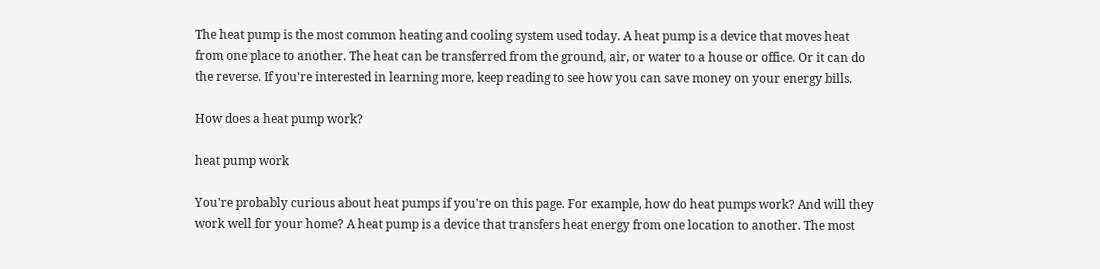The heat pump is the most common heating and cooling system used today. A heat pump is a device that moves heat from one place to another. The heat can be transferred from the ground, air, or water to a house or office. Or it can do the reverse. If you're interested in learning more, keep reading to see how you can save money on your energy bills.

How does a heat pump work?

heat pump work

You're probably curious about heat pumps if you're on this page. For example, how do heat pumps work? And will they work well for your home? A heat pump is a device that transfers heat energy from one location to another. The most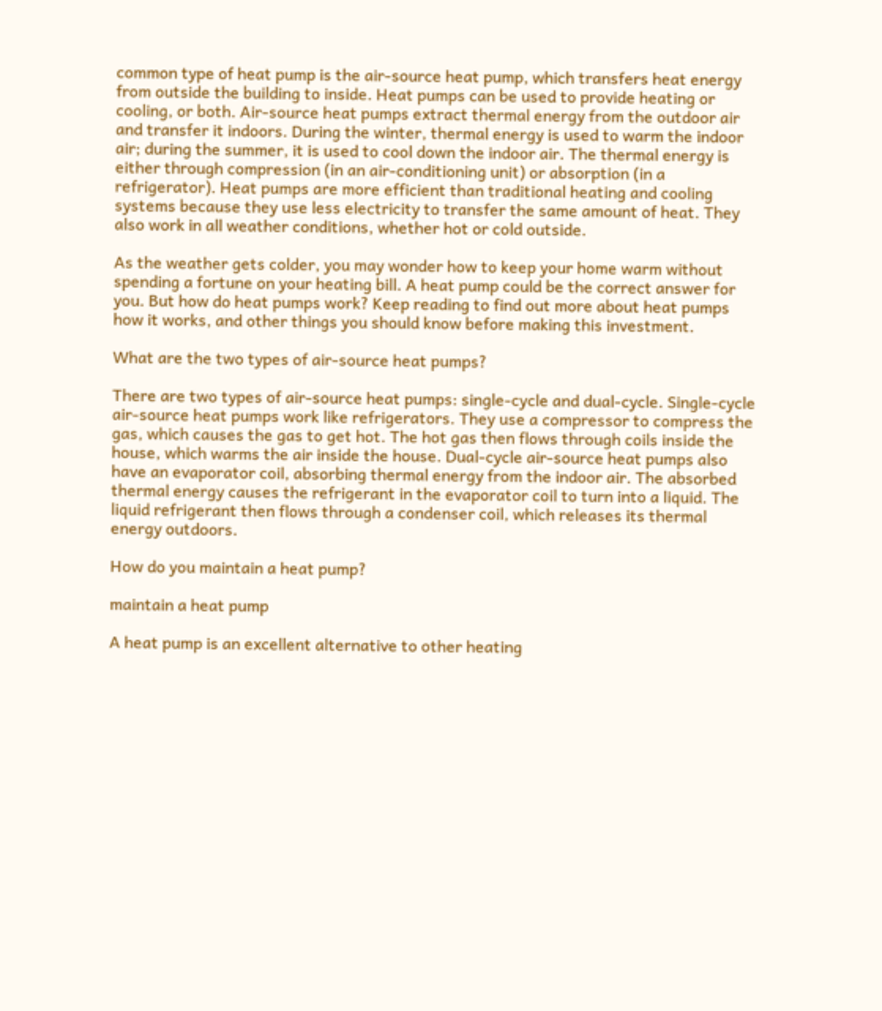common type of heat pump is the air-source heat pump, which transfers heat energy from outside the building to inside. Heat pumps can be used to provide heating or cooling, or both. Air-source heat pumps extract thermal energy from the outdoor air and transfer it indoors. During the winter, thermal energy is used to warm the indoor air; during the summer, it is used to cool down the indoor air. The thermal energy is either through compression (in an air-conditioning unit) or absorption (in a refrigerator). Heat pumps are more efficient than traditional heating and cooling systems because they use less electricity to transfer the same amount of heat. They also work in all weather conditions, whether hot or cold outside.

As the weather gets colder, you may wonder how to keep your home warm without spending a fortune on your heating bill. A heat pump could be the correct answer for you. But how do heat pumps work? Keep reading to find out more about heat pumps how it works, and other things you should know before making this investment.

What are the two types of air-source heat pumps?

There are two types of air-source heat pumps: single-cycle and dual-cycle. Single-cycle air-source heat pumps work like refrigerators. They use a compressor to compress the gas, which causes the gas to get hot. The hot gas then flows through coils inside the house, which warms the air inside the house. Dual-cycle air-source heat pumps also have an evaporator coil, absorbing thermal energy from the indoor air. The absorbed thermal energy causes the refrigerant in the evaporator coil to turn into a liquid. The liquid refrigerant then flows through a condenser coil, which releases its thermal energy outdoors.

How do you maintain a heat pump?

maintain a heat pump

A heat pump is an excellent alternative to other heating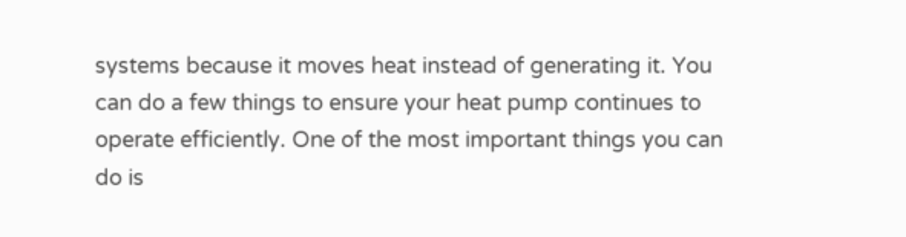systems because it moves heat instead of generating it. You can do a few things to ensure your heat pump continues to operate efficiently. One of the most important things you can do is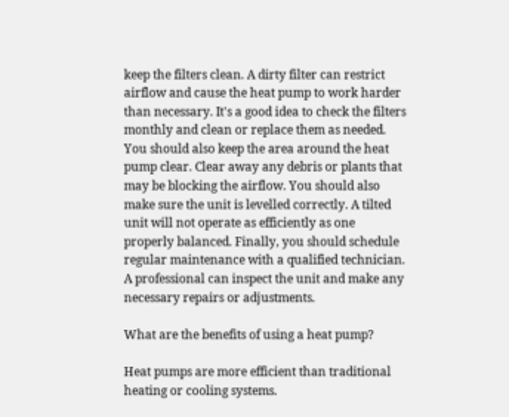keep the filters clean. A dirty filter can restrict airflow and cause the heat pump to work harder than necessary. It's a good idea to check the filters monthly and clean or replace them as needed. You should also keep the area around the heat pump clear. Clear away any debris or plants that may be blocking the airflow. You should also make sure the unit is levelled correctly. A tilted unit will not operate as efficiently as one properly balanced. Finally, you should schedule regular maintenance with a qualified technician. A professional can inspect the unit and make any necessary repairs or adjustments.

What are the benefits of using a heat pump?

Heat pumps are more efficient than traditional heating or cooling systems.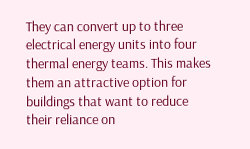They can convert up to three electrical energy units into four thermal energy teams. This makes them an attractive option for buildings that want to reduce their reliance on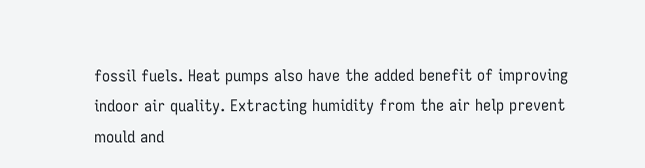fossil fuels. Heat pumps also have the added benefit of improving indoor air quality. Extracting humidity from the air help prevent mould and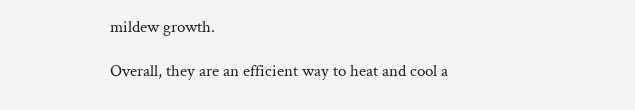mildew growth.

Overall, they are an efficient way to heat and cool a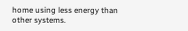home using less energy than other systems.